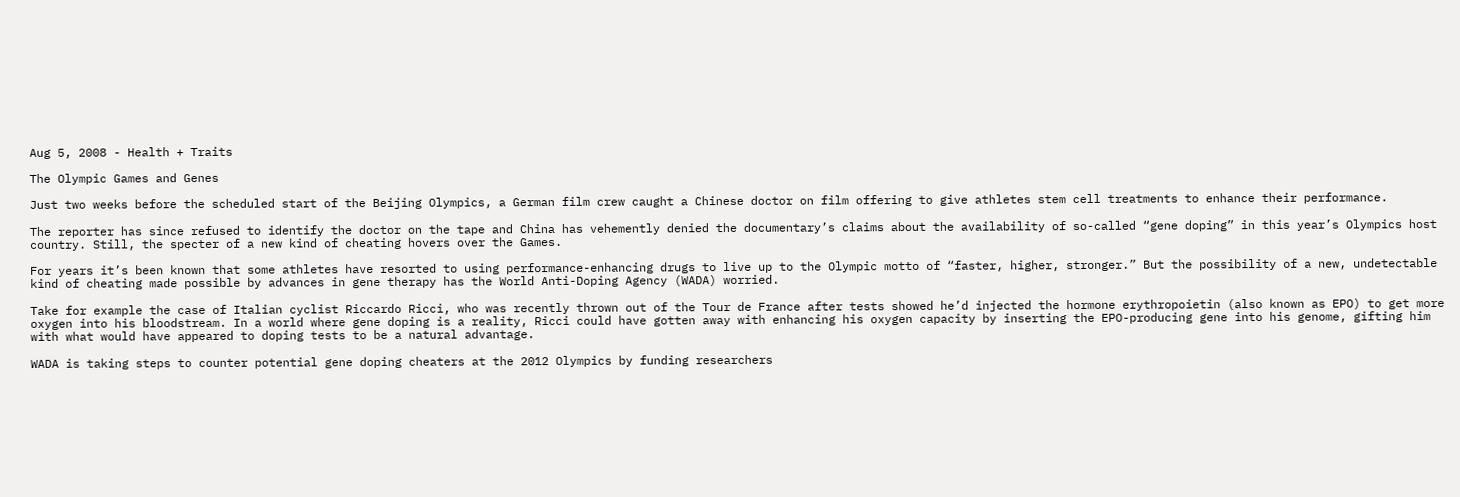Aug 5, 2008 - Health + Traits

The Olympic Games and Genes

Just two weeks before the scheduled start of the Beijing Olympics, a German film crew caught a Chinese doctor on film offering to give athletes stem cell treatments to enhance their performance.

The reporter has since refused to identify the doctor on the tape and China has vehemently denied the documentary’s claims about the availability of so-called “gene doping” in this year’s Olympics host country. Still, the specter of a new kind of cheating hovers over the Games.

For years it’s been known that some athletes have resorted to using performance-enhancing drugs to live up to the Olympic motto of “faster, higher, stronger.” But the possibility of a new, undetectable kind of cheating made possible by advances in gene therapy has the World Anti-Doping Agency (WADA) worried.

Take for example the case of Italian cyclist Riccardo Ricci, who was recently thrown out of the Tour de France after tests showed he’d injected the hormone erythropoietin (also known as EPO) to get more oxygen into his bloodstream. In a world where gene doping is a reality, Ricci could have gotten away with enhancing his oxygen capacity by inserting the EPO-producing gene into his genome, gifting him with what would have appeared to doping tests to be a natural advantage.

WADA is taking steps to counter potential gene doping cheaters at the 2012 Olympics by funding researchers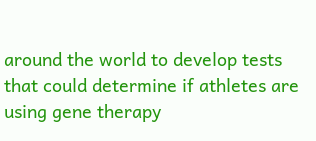around the world to develop tests that could determine if athletes are using gene therapy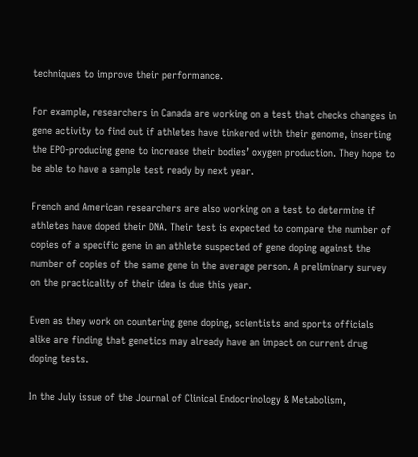techniques to improve their performance.

For example, researchers in Canada are working on a test that checks changes in gene activity to find out if athletes have tinkered with their genome, inserting the EPO-producing gene to increase their bodies’ oxygen production. They hope to be able to have a sample test ready by next year.

French and American researchers are also working on a test to determine if athletes have doped their DNA. Their test is expected to compare the number of copies of a specific gene in an athlete suspected of gene doping against the number of copies of the same gene in the average person. A preliminary survey on the practicality of their idea is due this year.

Even as they work on countering gene doping, scientists and sports officials alike are finding that genetics may already have an impact on current drug doping tests.

In the July issue of the Journal of Clinical Endocrinology & Metabolism,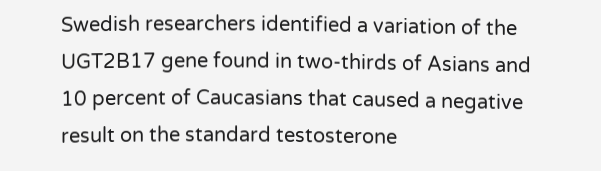Swedish researchers identified a variation of the UGT2B17 gene found in two-thirds of Asians and 10 percent of Caucasians that caused a negative result on the standard testosterone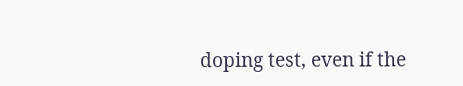doping test, even if the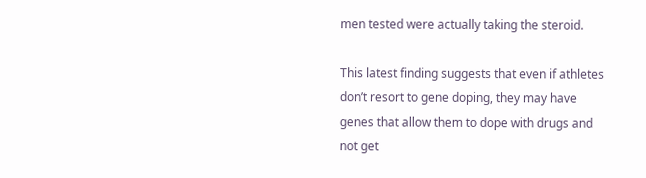men tested were actually taking the steroid.

This latest finding suggests that even if athletes don’t resort to gene doping, they may have genes that allow them to dope with drugs and not get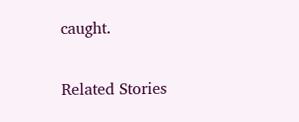caught.

Related Stories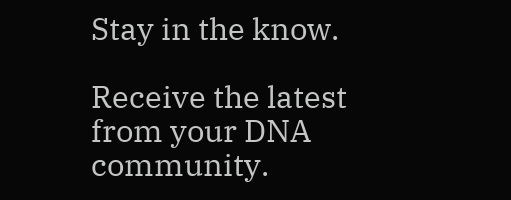Stay in the know.

Receive the latest from your DNA community.